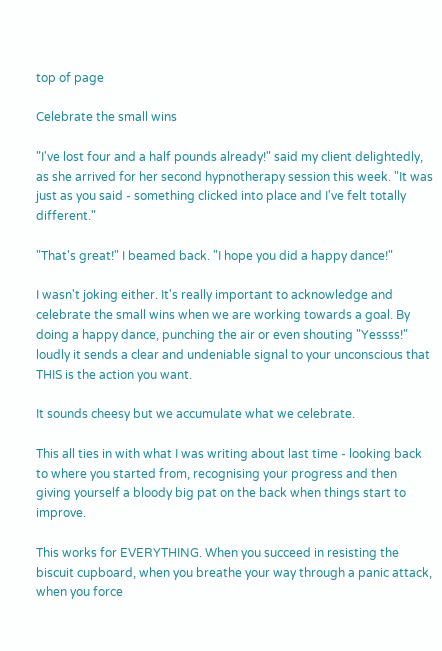top of page

Celebrate the small wins

"I've lost four and a half pounds already!" said my client delightedly, as she arrived for her second hypnotherapy session this week. "It was just as you said - something clicked into place and I've felt totally different."

"That's great!" I beamed back. "I hope you did a happy dance!"

I wasn't joking either. It's really important to acknowledge and celebrate the small wins when we are working towards a goal. By doing a happy dance, punching the air or even shouting "Yessss!" loudly it sends a clear and undeniable signal to your unconscious that THIS is the action you want.

It sounds cheesy but we accumulate what we celebrate.

This all ties in with what I was writing about last time - looking back to where you started from, recognising your progress and then giving yourself a bloody big pat on the back when things start to improve.

This works for EVERYTHING. When you succeed in resisting the biscuit cupboard, when you breathe your way through a panic attack, when you force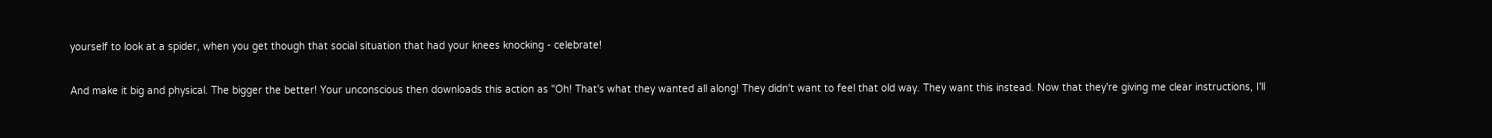yourself to look at a spider, when you get though that social situation that had your knees knocking - celebrate!

And make it big and physical. The bigger the better! Your unconscious then downloads this action as "Oh! That's what they wanted all along! They didn't want to feel that old way. They want this instead. Now that they're giving me clear instructions, I'll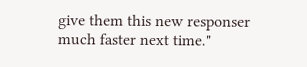give them this new responser much faster next time."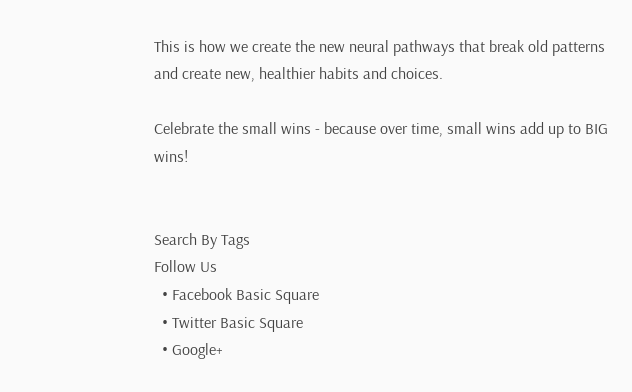This is how we create the new neural pathways that break old patterns and create new, healthier habits and choices.

Celebrate the small wins - because over time, small wins add up to BIG wins!


Search By Tags
Follow Us
  • Facebook Basic Square
  • Twitter Basic Square
  • Google+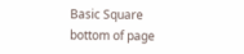Basic Square
bottom of page